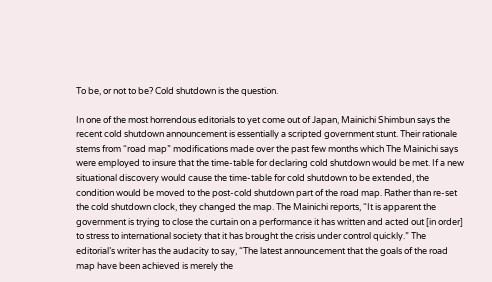To be, or not to be? Cold shutdown is the question.

In one of the most horrendous editorials to yet come out of Japan, Mainichi Shimbun says the recent cold shutdown announcement is essentially a scripted government stunt. Their rationale stems from “road map” modifications made over the past few months which The Mainichi says were employed to insure that the time-table for declaring cold shutdown would be met. If a new situational discovery would cause the time-table for cold shutdown to be extended, the condition would be moved to the post-cold shutdown part of the road map. Rather than re-set the cold shutdown clock, they changed the map. The Mainichi reports, “It is apparent the government is trying to close the curtain on a performance it has written and acted out [in order] to stress to international society that it has brought the crisis under control quickly.” The editorial’s writer has the audacity to say, “The latest announcement that the goals of the road map have been achieved is merely the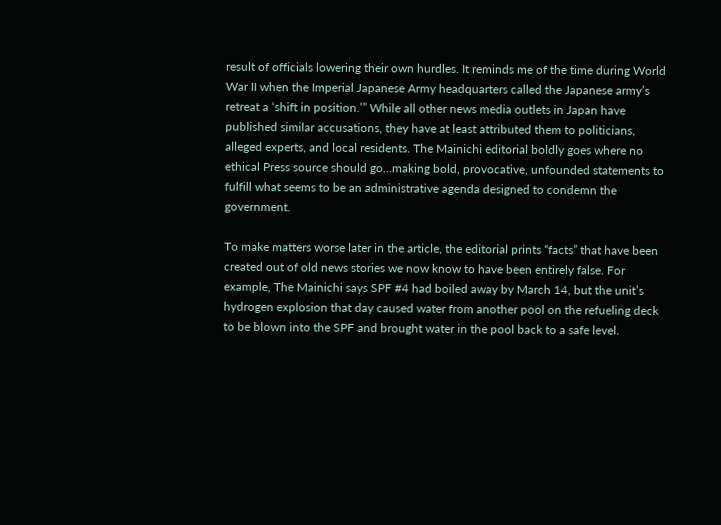result of officials lowering their own hurdles. It reminds me of the time during World War II when the Imperial Japanese Army headquarters called the Japanese army’s retreat a ‘shift in position.’” While all other news media outlets in Japan have published similar accusations, they have at least attributed them to politicians, alleged experts, and local residents. The Mainichi editorial boldly goes where no ethical Press source should go…making bold, provocative, unfounded statements to fulfill what seems to be an administrative agenda designed to condemn the government.

To make matters worse later in the article, the editorial prints “facts” that have been created out of old news stories we now know to have been entirely false. For example, The Mainichi says SPF #4 had boiled away by March 14, but the unit’s hydrogen explosion that day caused water from another pool on the refueling deck to be blown into the SPF and brought water in the pool back to a safe level.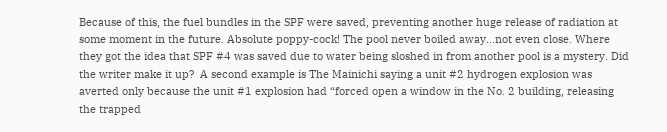Because of this, the fuel bundles in the SPF were saved, preventing another huge release of radiation at some moment in the future. Absolute poppy-cock! The pool never boiled away…not even close. Where they got the idea that SPF #4 was saved due to water being sloshed in from another pool is a mystery. Did the writer make it up?  A second example is The Mainichi saying a unit #2 hydrogen explosion was averted only because the unit #1 explosion had “forced open a window in the No. 2 building, releasing the trapped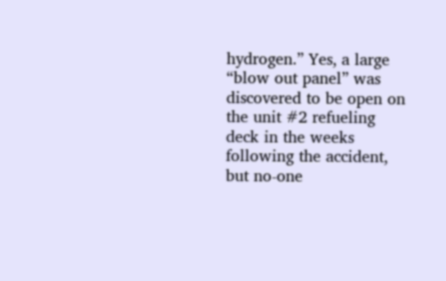hydrogen.” Yes, a large “blow out panel” was discovered to be open on the unit #2 refueling deck in the weeks following the accident, but no-one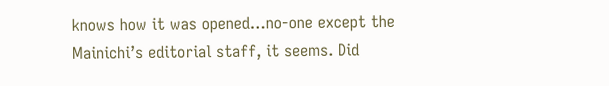knows how it was opened…no-one except the Mainichi’s editorial staff, it seems. Did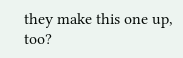they make this one up, too?